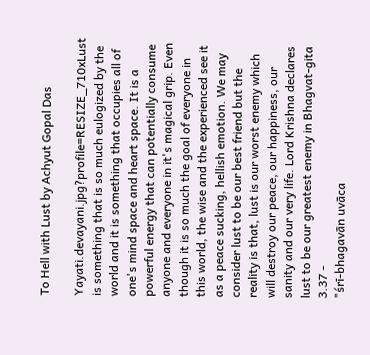To Hell with Lust by Achyut Gopal Das

Yayati.devayani.jpg?profile=RESIZE_710xLust is something that is so much eulogized by the world and it is something that occupies all of one's mind space and heart space. It is a powerful energy that can potentially consume anyone and everyone in it's magical grip. Even though it is so much the goal of everyone in this world, the wise and the experienced see it as a peace sucking, hellish emotion. We may consider lust to be our best friend but the reality is that, lust is our worst enemy which will destroy our peace, our happiness, our sanity and our very life. Lord Krishna declares lust to be our greatest enemy in Bhagvat-gita 3.37 -
"śrī-bhagavān uvāca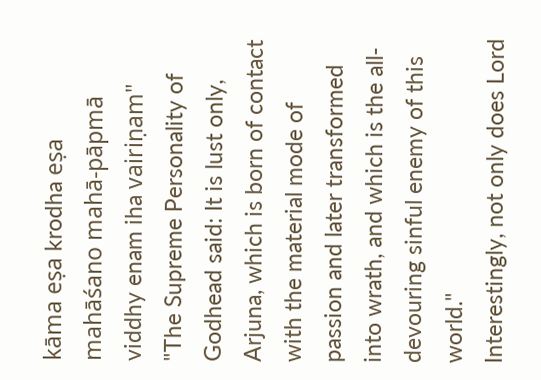kāma eṣa krodha eṣa
mahāśano mahā-pāpmā
viddhy enam iha vairiṇam"
"The Supreme Personality of Godhead said: It is lust only, Arjuna, which is born of contact with the material mode of passion and later transformed into wrath, and which is the all-devouring sinful enemy of this world."
Interestingly, not only does Lord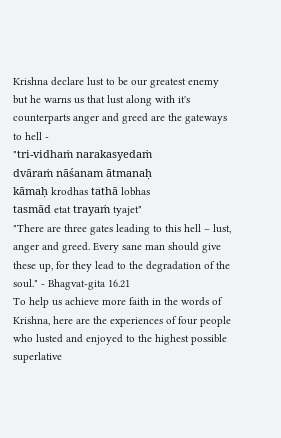Krishna declare lust to be our greatest enemy but he warns us that lust along with it's counterparts anger and greed are the gateways to hell -
"tri-vidhaṁ narakasyedaṁ
dvāraṁ nāśanam ātmanaḥ
kāmaḥ krodhas tathā lobhas
tasmād etat trayaṁ tyajet"
"There are three gates leading to this hell – lust, anger and greed. Every sane man should give these up, for they lead to the degradation of the soul." - Bhagvat-gita 16.21
To help us achieve more faith in the words of Krishna, here are the experiences of four people who lusted and enjoyed to the highest possible superlative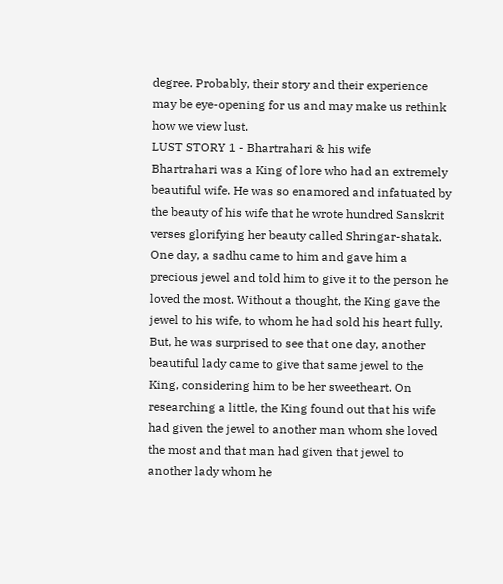degree. Probably, their story and their experience may be eye-opening for us and may make us rethink how we view lust.
LUST STORY 1 - Bhartrahari & his wife
Bhartrahari was a King of lore who had an extremely beautiful wife. He was so enamored and infatuated by the beauty of his wife that he wrote hundred Sanskrit verses glorifying her beauty called Shringar-shatak. One day, a sadhu came to him and gave him a precious jewel and told him to give it to the person he loved the most. Without a thought, the King gave the jewel to his wife, to whom he had sold his heart fully. But, he was surprised to see that one day, another beautiful lady came to give that same jewel to the King, considering him to be her sweetheart. On researching a little, the King found out that his wife had given the jewel to another man whom she loved the most and that man had given that jewel to another lady whom he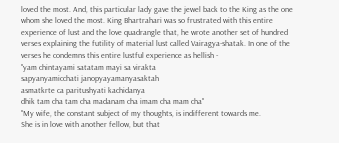loved the most. And, this particular lady gave the jewel back to the King as the one whom she loved the most. King Bhartrahari was so frustrated with this entire experience of lust and the love quadrangle that, he wrote another set of hundred verses explaining the futility of material lust called Vairagya-shatak. In one of the verses he condemns this entire lustful experience as hellish -
"yam chintayami satatam mayi sa virakta
sapyanyamicchati janopyayamanyasaktah
asmatkrte ca paritushyati kachidanya
dhik tam cha tam cha madanam cha imam cha mam cha"
"My wife, the constant subject of my thoughts, is indifferent towards me.
She is in love with another fellow, but that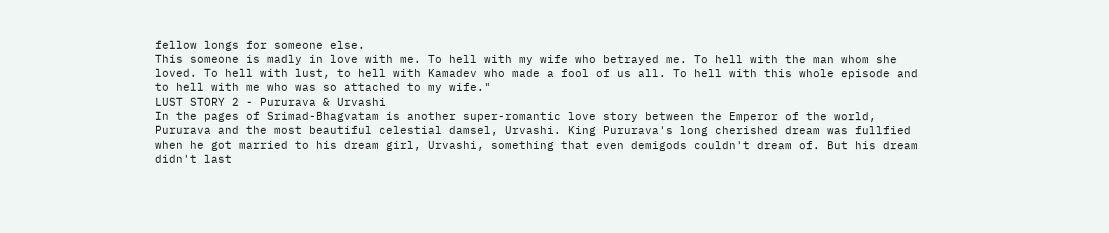fellow longs for someone else.
This someone is madly in love with me. To hell with my wife who betrayed me. To hell with the man whom she loved. To hell with lust, to hell with Kamadev who made a fool of us all. To hell with this whole episode and to hell with me who was so attached to my wife."
LUST STORY 2 - Pururava & Urvashi
In the pages of Srimad-Bhagvatam is another super-romantic love story between the Emperor of the world, Pururava and the most beautiful celestial damsel, Urvashi. King Pururava's long cherished dream was fullfied when he got married to his dream girl, Urvashi, something that even demigods couldn't dream of. But his dream didn't last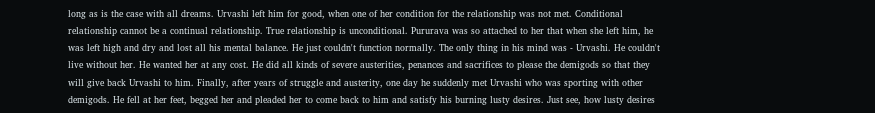long as is the case with all dreams. Urvashi left him for good, when one of her condition for the relationship was not met. Conditional relationship cannot be a continual relationship. True relationship is unconditional. Pururava was so attached to her that when she left him, he was left high and dry and lost all his mental balance. He just couldn't function normally. The only thing in his mind was - Urvashi. He couldn't live without her. He wanted her at any cost. He did all kinds of severe austerities, penances and sacrifices to please the demigods so that they will give back Urvashi to him. Finally, after years of struggle and austerity, one day he suddenly met Urvashi who was sporting with other demigods. He fell at her feet, begged her and pleaded her to come back to him and satisfy his burning lusty desires. Just see, how lusty desires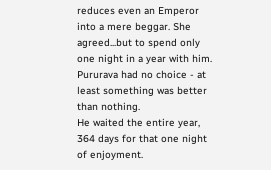reduces even an Emperor into a mere beggar. She agreed...but to spend only one night in a year with him. Pururava had no choice - at least something was better than nothing.
He waited the entire year, 364 days for that one night of enjoyment.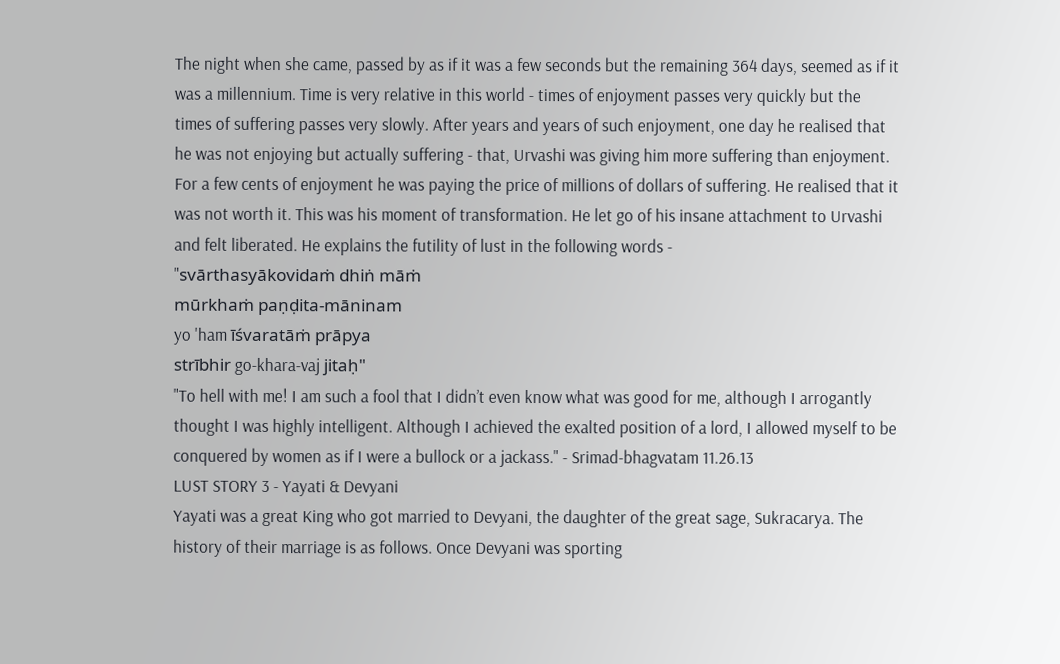The night when she came, passed by as if it was a few seconds but the remaining 364 days, seemed as if it was a millennium. Time is very relative in this world - times of enjoyment passes very quickly but the times of suffering passes very slowly. After years and years of such enjoyment, one day he realised that he was not enjoying but actually suffering - that, Urvashi was giving him more suffering than enjoyment. For a few cents of enjoyment he was paying the price of millions of dollars of suffering. He realised that it was not worth it. This was his moment of transformation. He let go of his insane attachment to Urvashi and felt liberated. He explains the futility of lust in the following words -
"svārthasyākovidaṁ dhiṅ māṁ
mūrkhaṁ paṇḍita-māninam
yo 'ham īśvaratāṁ prāpya
strībhir go-khara-vaj jitaḥ"
"To hell with me! I am such a fool that I didn’t even know what was good for me, although I arrogantly thought I was highly intelligent. Although I achieved the exalted position of a lord, I allowed myself to be conquered by women as if I were a bullock or a jackass." - Srimad-bhagvatam 11.26.13
LUST STORY 3 - Yayati & Devyani
Yayati was a great King who got married to Devyani, the daughter of the great sage, Sukracarya. The history of their marriage is as follows. Once Devyani was sporting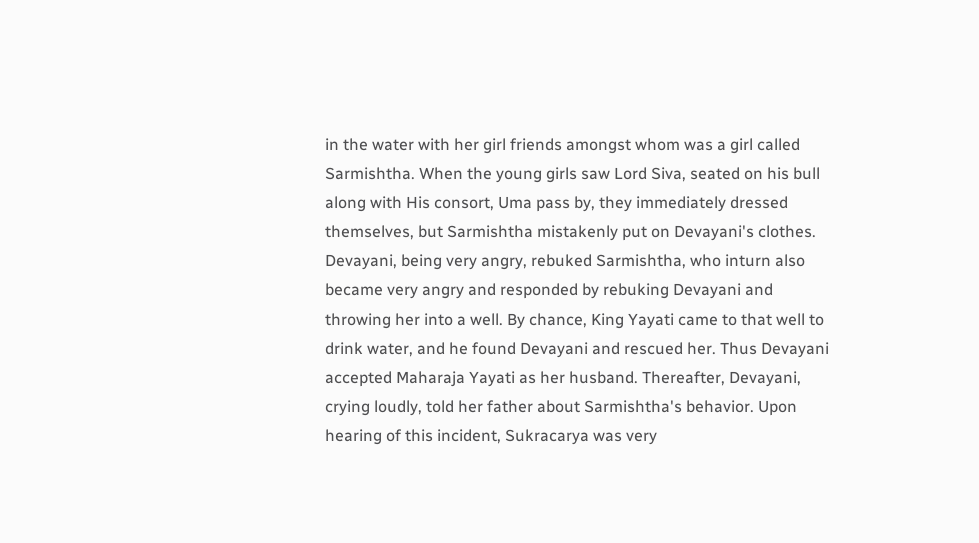in the water with her girl friends amongst whom was a girl called Sarmishtha. When the young girls saw Lord Siva, seated on his bull along with His consort, Uma pass by, they immediately dressed themselves, but Sarmishtha mistakenly put on Devayani's clothes. Devayani, being very angry, rebuked Sarmishtha, who inturn also became very angry and responded by rebuking Devayani and throwing her into a well. By chance, King Yayati came to that well to drink water, and he found Devayani and rescued her. Thus Devayani accepted Maharaja Yayati as her husband. Thereafter, Devayani, crying loudly, told her father about Sarmishtha's behavior. Upon hearing of this incident, Sukracarya was very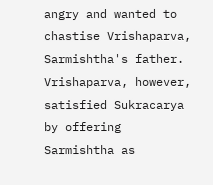angry and wanted to chastise Vrishaparva, Sarmishtha's father. Vrishaparva, however, satisfied Sukracarya by offering Sarmishtha as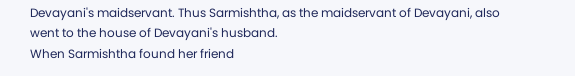Devayani's maidservant. Thus Sarmishtha, as the maidservant of Devayani, also went to the house of Devayani's husband.
When Sarmishtha found her friend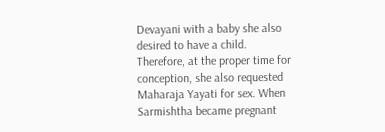Devayani with a baby she also desired to have a child. Therefore, at the proper time for conception, she also requested Maharaja Yayati for sex. When Sarmishtha became pregnant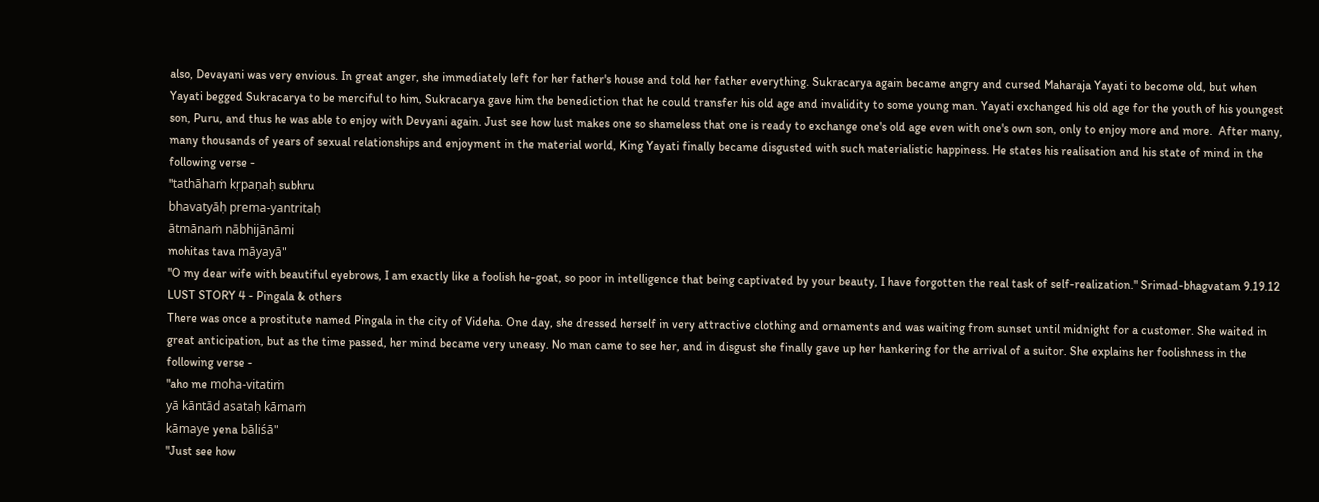also, Devayani was very envious. In great anger, she immediately left for her father's house and told her father everything. Sukracarya again became angry and cursed Maharaja Yayati to become old, but when Yayati begged Sukracarya to be merciful to him, Sukracarya gave him the benediction that he could transfer his old age and invalidity to some young man. Yayati exchanged his old age for the youth of his youngest son, Puru, and thus he was able to enjoy with Devyani again. Just see how lust makes one so shameless that one is ready to exchange one's old age even with one's own son, only to enjoy more and more.  After many, many thousands of years of sexual relationships and enjoyment in the material world, King Yayati finally became disgusted with such materialistic happiness. He states his realisation and his state of mind in the following verse -
"tathāhaṁ kṛpaṇaḥ subhru
bhavatyāḥ prema-yantritaḥ
ātmānaṁ nābhijānāmi
mohitas tava māyayā"
"O my dear wife with beautiful eyebrows, I am exactly like a foolish he-goat, so poor in intelligence that being captivated by your beauty, I have forgotten the real task of self-realization." Srimad-bhagvatam 9.19.12
LUST STORY 4 - Pingala & others
There was once a prostitute named Pingala in the city of Videha. One day, she dressed herself in very attractive clothing and ornaments and was waiting from sunset until midnight for a customer. She waited in great anticipation, but as the time passed, her mind became very uneasy. No man came to see her, and in disgust she finally gave up her hankering for the arrival of a suitor. She explains her foolishness in the following verse -
"aho me moha-vitatiṁ
yā kāntād asataḥ kāmaṁ
kāmaye yena bāliśā"
"Just see how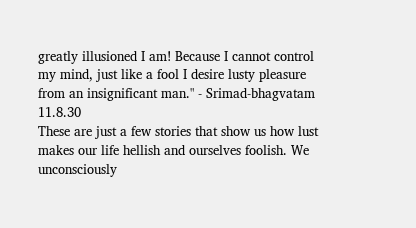greatly illusioned I am! Because I cannot control my mind, just like a fool I desire lusty pleasure from an insignificant man." - Srimad-bhagvatam 11.8.30
These are just a few stories that show us how lust makes our life hellish and ourselves foolish. We unconsciously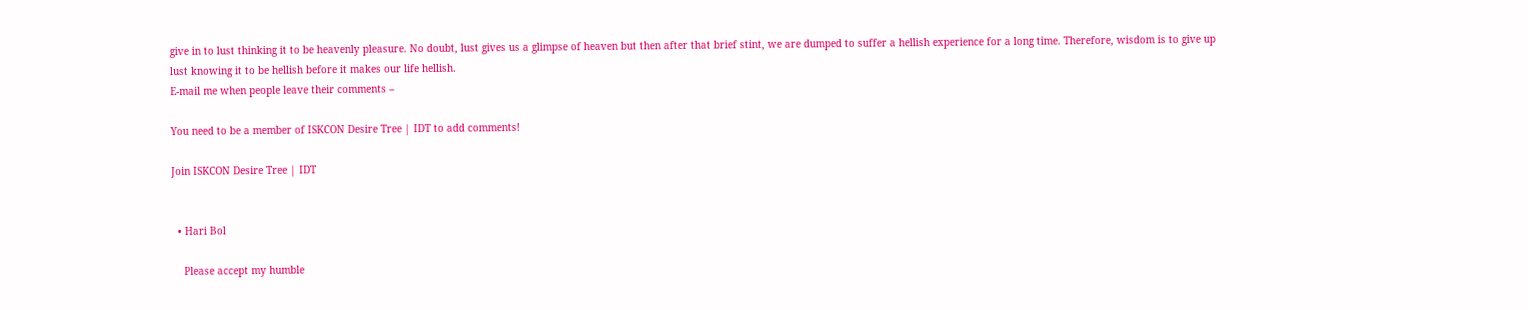give in to lust thinking it to be heavenly pleasure. No doubt, lust gives us a glimpse of heaven but then after that brief stint, we are dumped to suffer a hellish experience for a long time. Therefore, wisdom is to give up lust knowing it to be hellish before it makes our life hellish.
E-mail me when people leave their comments –

You need to be a member of ISKCON Desire Tree | IDT to add comments!

Join ISKCON Desire Tree | IDT


  • Hari Bol

    Please accept my humble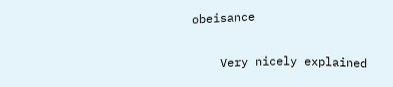obeisance

    Very nicely explained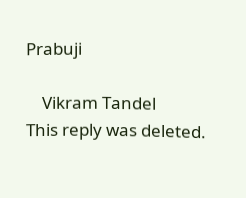Prabuji

    Vikram Tandel
This reply was deleted.